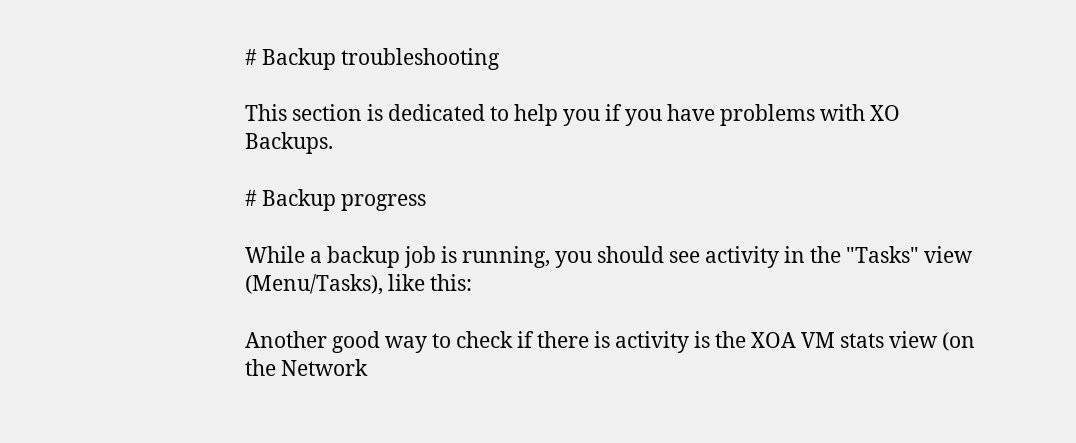# Backup troubleshooting

This section is dedicated to help you if you have problems with XO Backups.

# Backup progress

While a backup job is running, you should see activity in the "Tasks" view (Menu/Tasks), like this:

Another good way to check if there is activity is the XOA VM stats view (on the Network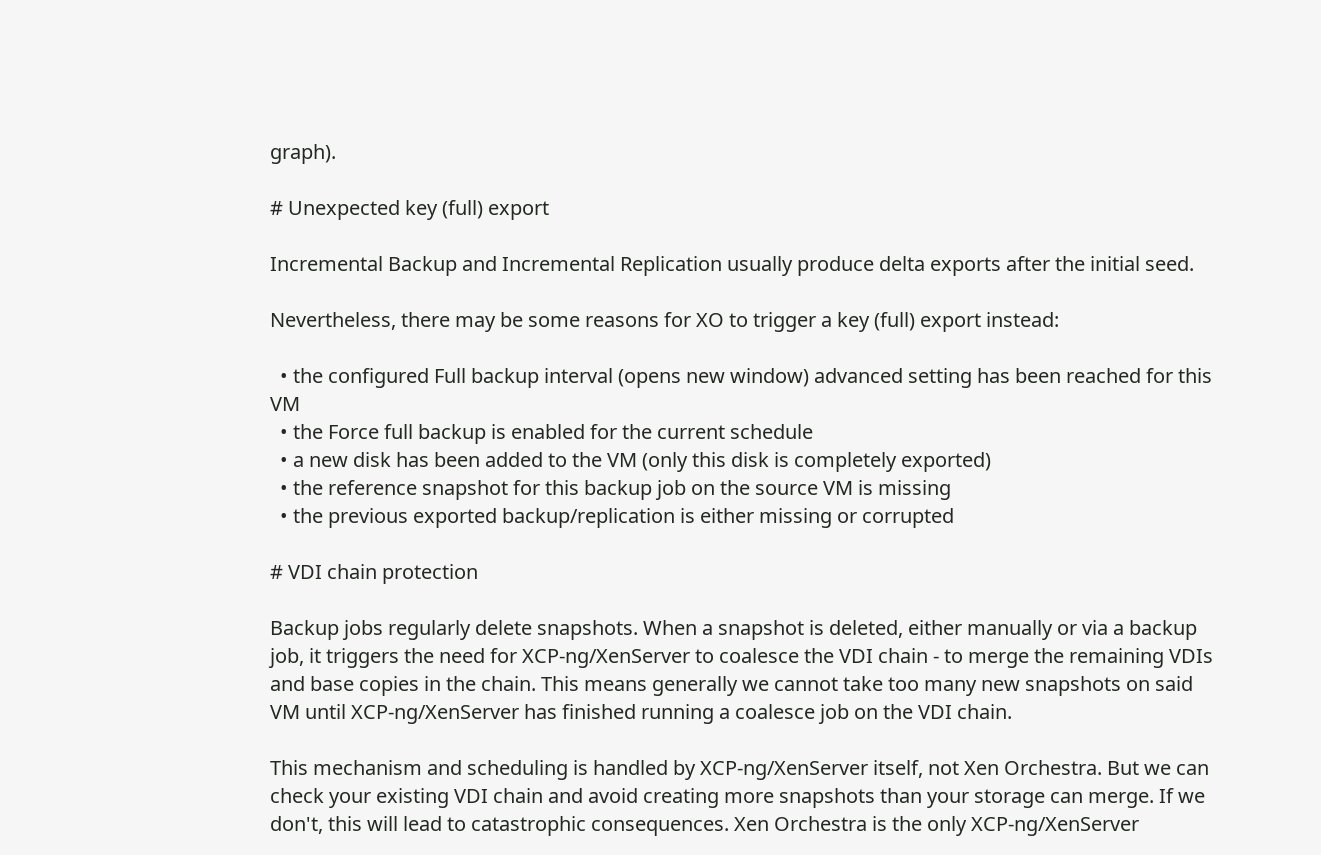graph).

# Unexpected key (full) export

Incremental Backup and Incremental Replication usually produce delta exports after the initial seed.

Nevertheless, there may be some reasons for XO to trigger a key (full) export instead:

  • the configured Full backup interval (opens new window) advanced setting has been reached for this VM
  • the Force full backup is enabled for the current schedule
  • a new disk has been added to the VM (only this disk is completely exported)
  • the reference snapshot for this backup job on the source VM is missing
  • the previous exported backup/replication is either missing or corrupted

# VDI chain protection

Backup jobs regularly delete snapshots. When a snapshot is deleted, either manually or via a backup job, it triggers the need for XCP-ng/XenServer to coalesce the VDI chain - to merge the remaining VDIs and base copies in the chain. This means generally we cannot take too many new snapshots on said VM until XCP-ng/XenServer has finished running a coalesce job on the VDI chain.

This mechanism and scheduling is handled by XCP-ng/XenServer itself, not Xen Orchestra. But we can check your existing VDI chain and avoid creating more snapshots than your storage can merge. If we don't, this will lead to catastrophic consequences. Xen Orchestra is the only XCP-ng/XenServer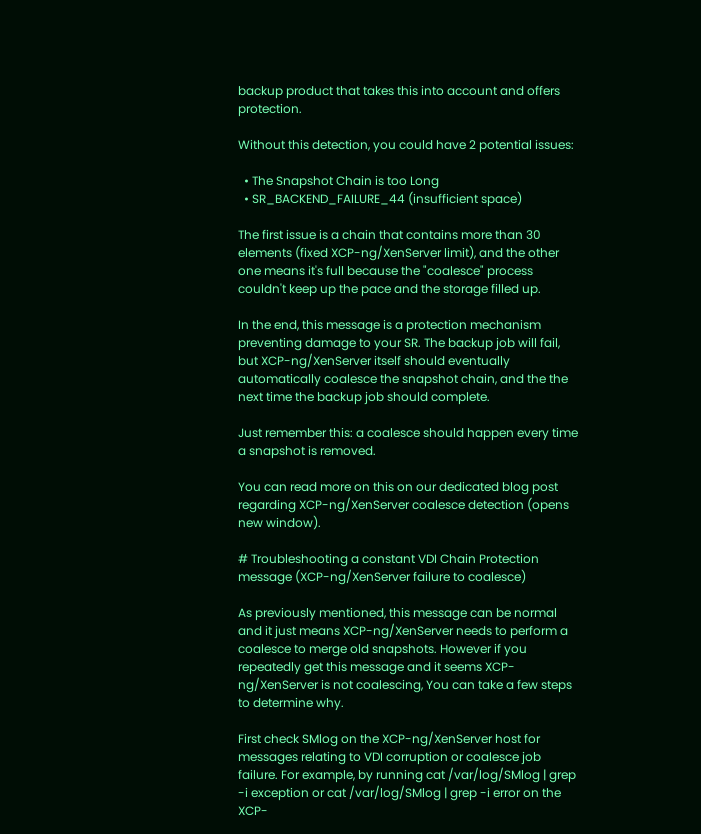backup product that takes this into account and offers protection.

Without this detection, you could have 2 potential issues:

  • The Snapshot Chain is too Long
  • SR_BACKEND_FAILURE_44 (insufficient space)

The first issue is a chain that contains more than 30 elements (fixed XCP-ng/XenServer limit), and the other one means it's full because the "coalesce" process couldn't keep up the pace and the storage filled up.

In the end, this message is a protection mechanism preventing damage to your SR. The backup job will fail, but XCP-ng/XenServer itself should eventually automatically coalesce the snapshot chain, and the the next time the backup job should complete.

Just remember this: a coalesce should happen every time a snapshot is removed.

You can read more on this on our dedicated blog post regarding XCP-ng/XenServer coalesce detection (opens new window).

# Troubleshooting a constant VDI Chain Protection message (XCP-ng/XenServer failure to coalesce)

As previously mentioned, this message can be normal and it just means XCP-ng/XenServer needs to perform a coalesce to merge old snapshots. However if you repeatedly get this message and it seems XCP-ng/XenServer is not coalescing, You can take a few steps to determine why.

First check SMlog on the XCP-ng/XenServer host for messages relating to VDI corruption or coalesce job failure. For example, by running cat /var/log/SMlog | grep -i exception or cat /var/log/SMlog | grep -i error on the XCP-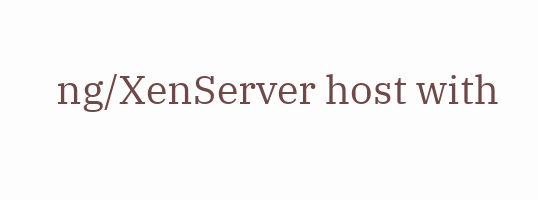ng/XenServer host with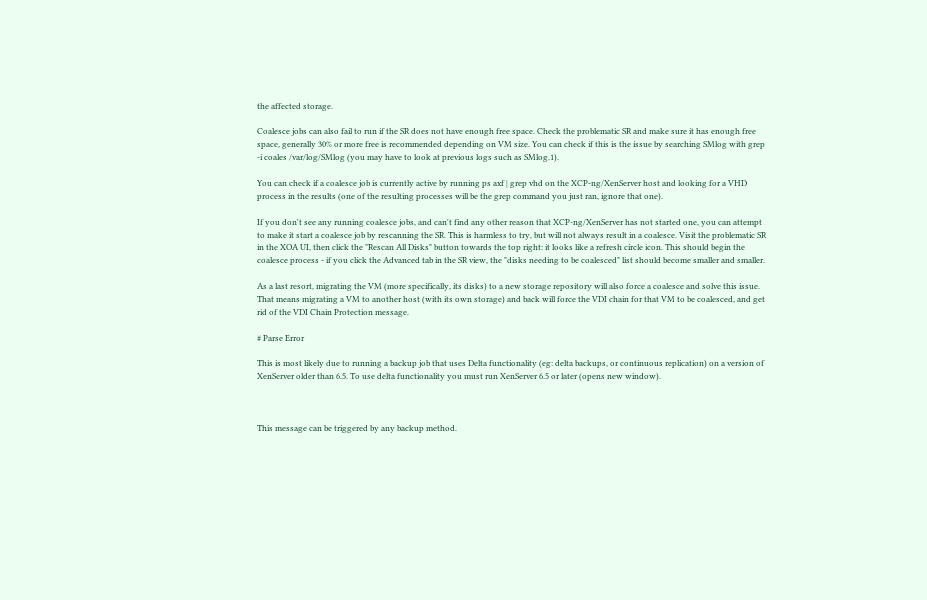the affected storage.

Coalesce jobs can also fail to run if the SR does not have enough free space. Check the problematic SR and make sure it has enough free space, generally 30% or more free is recommended depending on VM size. You can check if this is the issue by searching SMlog with grep -i coales /var/log/SMlog (you may have to look at previous logs such as SMlog.1).

You can check if a coalesce job is currently active by running ps axf | grep vhd on the XCP-ng/XenServer host and looking for a VHD process in the results (one of the resulting processes will be the grep command you just ran, ignore that one).

If you don't see any running coalesce jobs, and can't find any other reason that XCP-ng/XenServer has not started one, you can attempt to make it start a coalesce job by rescanning the SR. This is harmless to try, but will not always result in a coalesce. Visit the problematic SR in the XOA UI, then click the "Rescan All Disks" button towards the top right: it looks like a refresh circle icon. This should begin the coalesce process - if you click the Advanced tab in the SR view, the "disks needing to be coalesced" list should become smaller and smaller.

As a last resort, migrating the VM (more specifically, its disks) to a new storage repository will also force a coalesce and solve this issue. That means migrating a VM to another host (with its own storage) and back will force the VDI chain for that VM to be coalesced, and get rid of the VDI Chain Protection message.

# Parse Error

This is most likely due to running a backup job that uses Delta functionality (eg: delta backups, or continuous replication) on a version of XenServer older than 6.5. To use delta functionality you must run XenServer 6.5 or later (opens new window).



This message can be triggered by any backup method.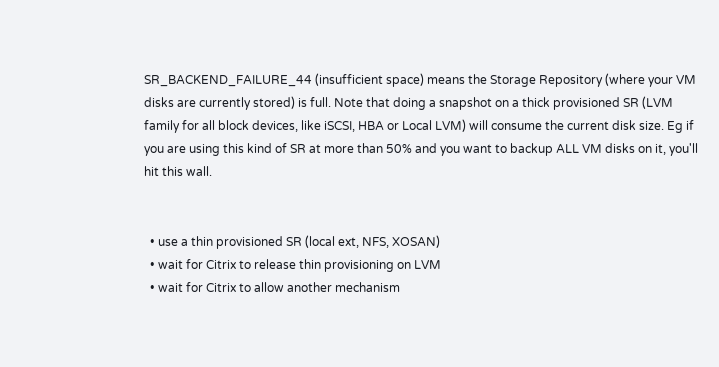SR_BACKEND_FAILURE_44 (insufficient space) means the Storage Repository (where your VM disks are currently stored) is full. Note that doing a snapshot on a thick provisioned SR (LVM family for all block devices, like iSCSI, HBA or Local LVM) will consume the current disk size. Eg if you are using this kind of SR at more than 50% and you want to backup ALL VM disks on it, you'll hit this wall.


  • use a thin provisioned SR (local ext, NFS, XOSAN)
  • wait for Citrix to release thin provisioning on LVM
  • wait for Citrix to allow another mechanism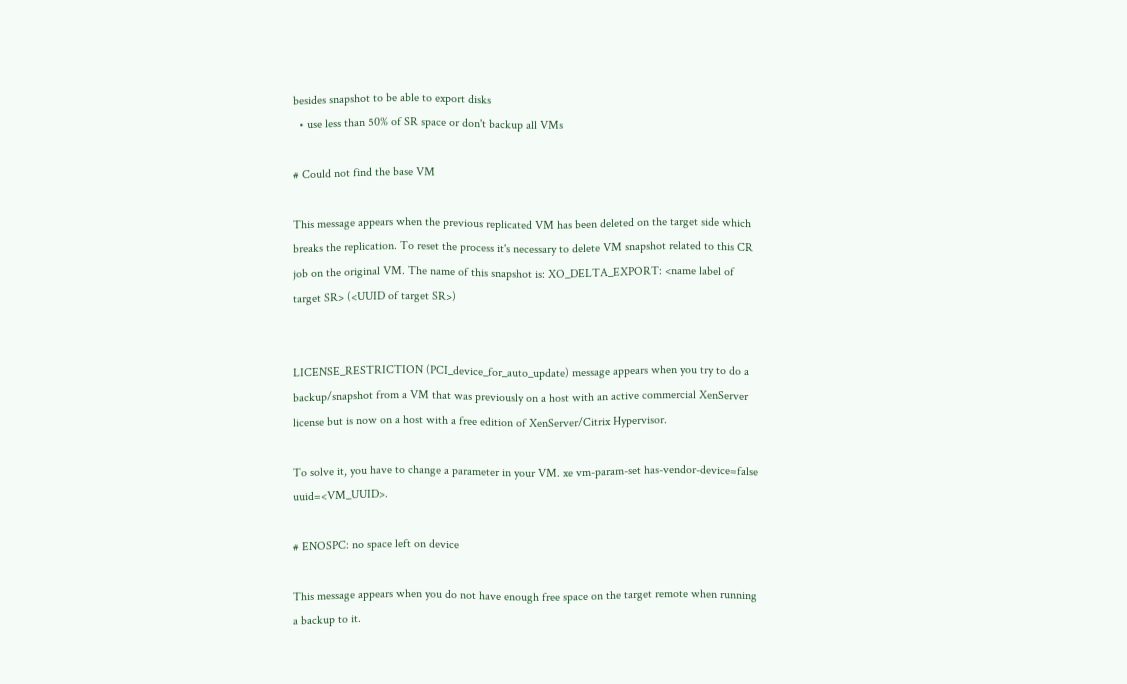besides snapshot to be able to export disks
  • use less than 50% of SR space or don't backup all VMs

# Could not find the base VM

This message appears when the previous replicated VM has been deleted on the target side which breaks the replication. To reset the process it's necessary to delete VM snapshot related to this CR job on the original VM. The name of this snapshot is: XO_DELTA_EXPORT: <name label of target SR> (<UUID of target SR>)


LICENSE_RESTRICTION (PCI_device_for_auto_update) message appears when you try to do a backup/snapshot from a VM that was previously on a host with an active commercial XenServer license but is now on a host with a free edition of XenServer/Citrix Hypervisor.

To solve it, you have to change a parameter in your VM. xe vm-param-set has-vendor-device=false uuid=<VM_UUID>.

# ENOSPC: no space left on device

This message appears when you do not have enough free space on the target remote when running a backup to it.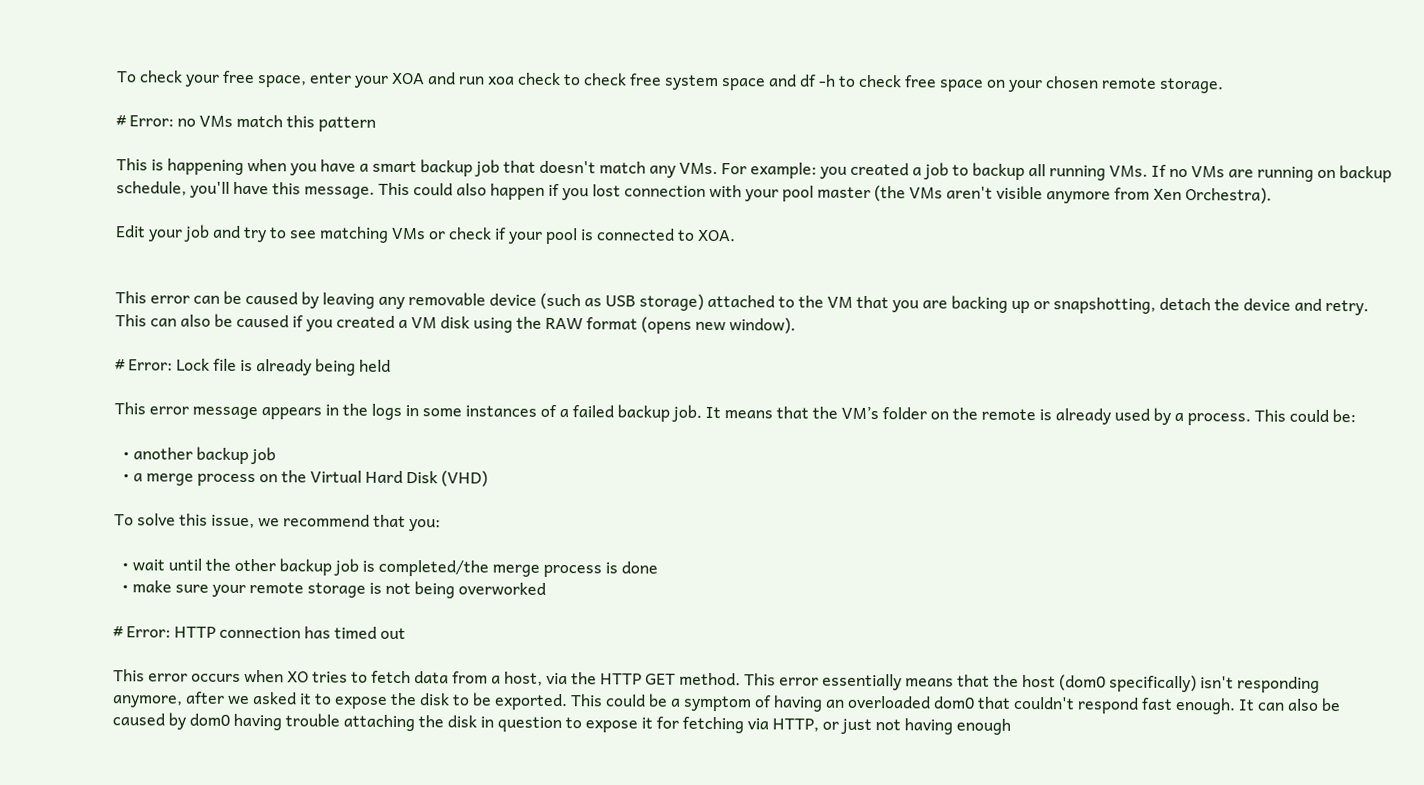To check your free space, enter your XOA and run xoa check to check free system space and df -h to check free space on your chosen remote storage.

# Error: no VMs match this pattern

This is happening when you have a smart backup job that doesn't match any VMs. For example: you created a job to backup all running VMs. If no VMs are running on backup schedule, you'll have this message. This could also happen if you lost connection with your pool master (the VMs aren't visible anymore from Xen Orchestra).

Edit your job and try to see matching VMs or check if your pool is connected to XOA.


This error can be caused by leaving any removable device (such as USB storage) attached to the VM that you are backing up or snapshotting, detach the device and retry. This can also be caused if you created a VM disk using the RAW format (opens new window).

# Error: Lock file is already being held

This error message appears in the logs in some instances of a failed backup job. It means that the VM’s folder on the remote is already used by a process. This could be:

  • another backup job
  • a merge process on the Virtual Hard Disk (VHD)

To solve this issue, we recommend that you:

  • wait until the other backup job is completed/the merge process is done
  • make sure your remote storage is not being overworked

# Error: HTTP connection has timed out

This error occurs when XO tries to fetch data from a host, via the HTTP GET method. This error essentially means that the host (dom0 specifically) isn't responding anymore, after we asked it to expose the disk to be exported. This could be a symptom of having an overloaded dom0 that couldn't respond fast enough. It can also be caused by dom0 having trouble attaching the disk in question to expose it for fetching via HTTP, or just not having enough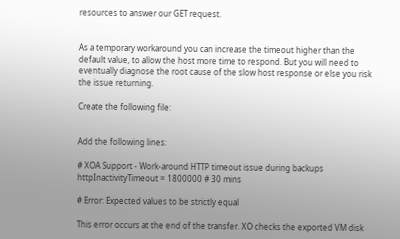resources to answer our GET request.


As a temporary workaround you can increase the timeout higher than the default value, to allow the host more time to respond. But you will need to eventually diagnose the root cause of the slow host response or else you risk the issue returning.

Create the following file:


Add the following lines:

# XOA Support - Work-around HTTP timeout issue during backups
httpInactivityTimeout = 1800000 # 30 mins

# Error: Expected values to be strictly equal

This error occurs at the end of the transfer. XO checks the exported VM disk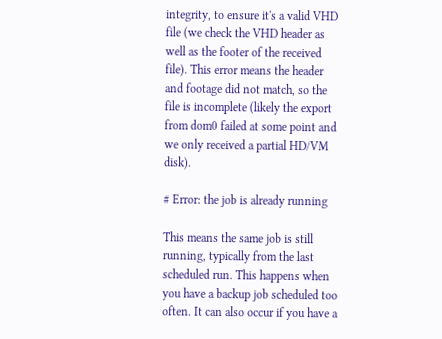integrity, to ensure it's a valid VHD file (we check the VHD header as well as the footer of the received file). This error means the header and footage did not match, so the file is incomplete (likely the export from dom0 failed at some point and we only received a partial HD/VM disk).

# Error: the job is already running

This means the same job is still running, typically from the last scheduled run. This happens when you have a backup job scheduled too often. It can also occur if you have a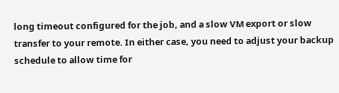long timeout configured for the job, and a slow VM export or slow transfer to your remote. In either case, you need to adjust your backup schedule to allow time for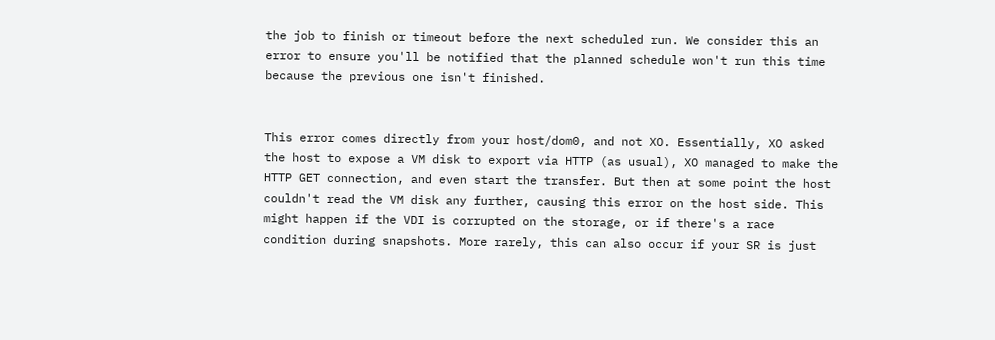the job to finish or timeout before the next scheduled run. We consider this an error to ensure you'll be notified that the planned schedule won't run this time because the previous one isn't finished.


This error comes directly from your host/dom0, and not XO. Essentially, XO asked the host to expose a VM disk to export via HTTP (as usual), XO managed to make the HTTP GET connection, and even start the transfer. But then at some point the host couldn't read the VM disk any further, causing this error on the host side. This might happen if the VDI is corrupted on the storage, or if there's a race condition during snapshots. More rarely, this can also occur if your SR is just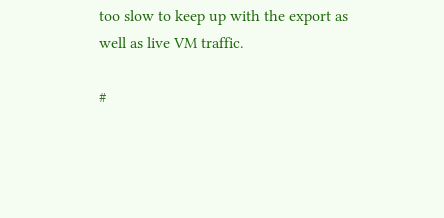too slow to keep up with the export as well as live VM traffic.

#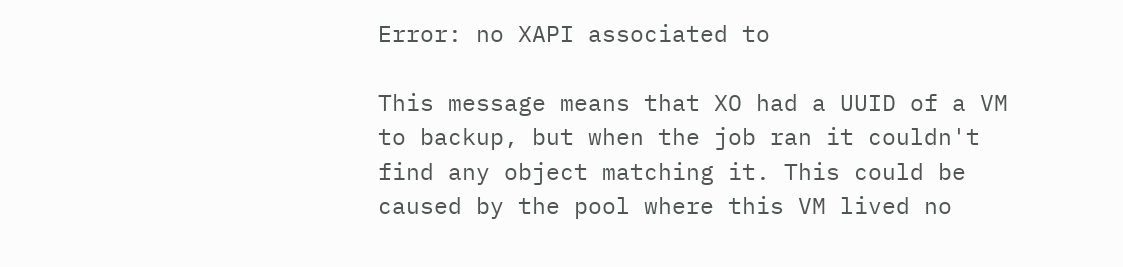Error: no XAPI associated to

This message means that XO had a UUID of a VM to backup, but when the job ran it couldn't find any object matching it. This could be caused by the pool where this VM lived no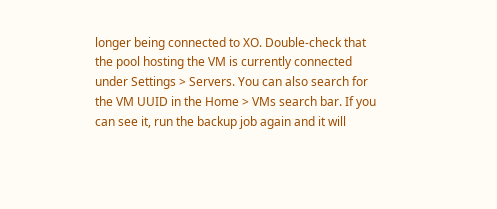longer being connected to XO. Double-check that the pool hosting the VM is currently connected under Settings > Servers. You can also search for the VM UUID in the Home > VMs search bar. If you can see it, run the backup job again and it will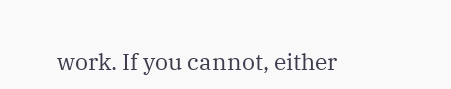work. If you cannot, either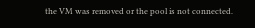the VM was removed or the pool is not connected.